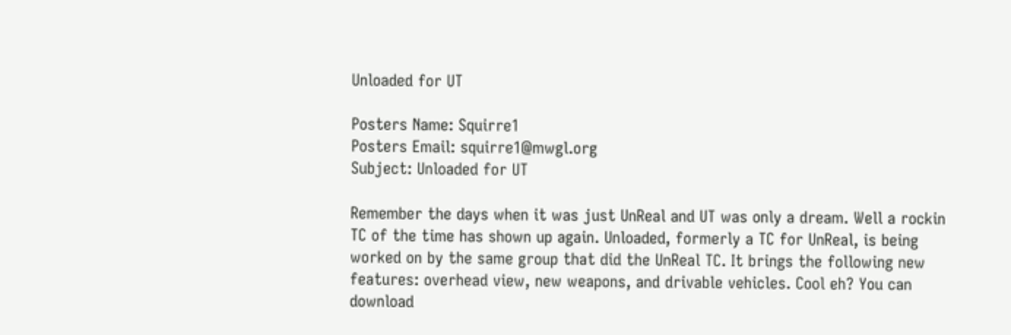Unloaded for UT

Posters Name: Squirre1
Posters Email: squirre1@mwgl.org
Subject: Unloaded for UT

Remember the days when it was just UnReal and UT was only a dream. Well a rockin TC of the time has shown up again. Unloaded, formerly a TC for UnReal, is being worked on by the same group that did the UnReal TC. It brings the following new features: overhead view, new weapons, and drivable vehicles. Cool eh? You can download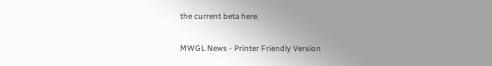the current beta here.

MWGL News - Printer Friendly Version